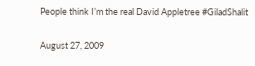People think I’m the real David Appletree #GiladShalit

August 27, 2009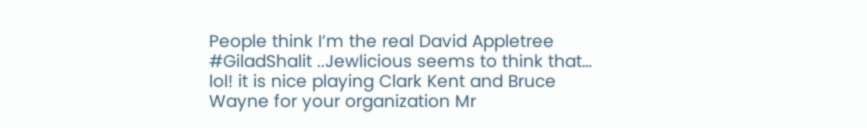People think I’m the real David Appletree #GiladShalit ..Jewlicious seems to think that… lol! it is nice playing Clark Kent and Bruce Wayne for your organization Mr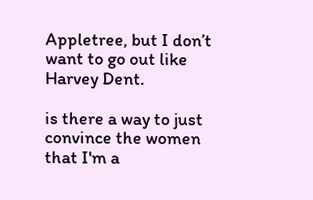Appletree, but I don’t want to go out like Harvey Dent.

is there a way to just convince the women that I'm a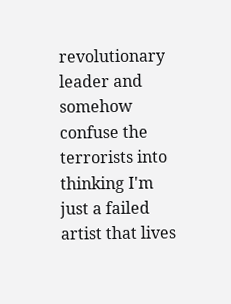revolutionary leader and somehow confuse the terrorists into thinking I'm just a failed artist that lives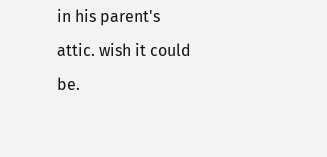in his parent's attic. wish it could be.